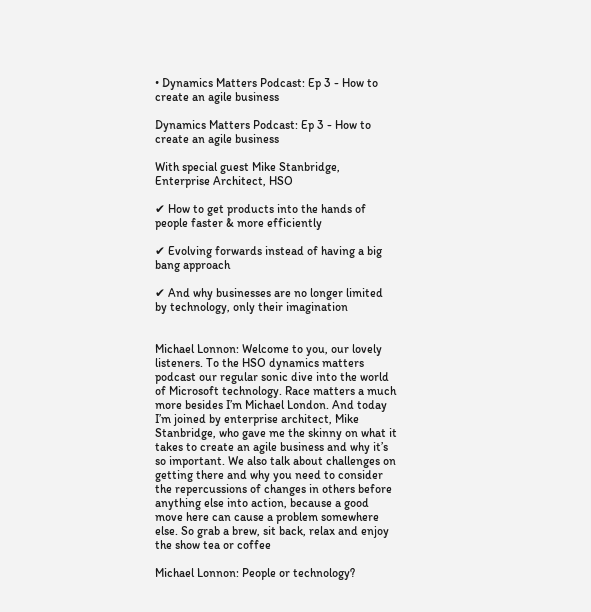• Dynamics Matters Podcast: Ep 3 - How to create an agile business

Dynamics Matters Podcast: Ep 3 - How to create an agile business

With special guest Mike Stanbridge, Enterprise Architect, HSO

✔ How to get products into the hands of people faster & more efficiently

✔ Evolving forwards instead of having a big bang approach

✔ And why businesses are no longer limited by technology, only their imagination


Michael Lonnon: Welcome to you, our lovely listeners. To the HSO dynamics matters podcast our regular sonic dive into the world of Microsoft technology. Race matters a much more besides I’m Michael London. And today I’m joined by enterprise architect, Mike Stanbridge, who gave me the skinny on what it takes to create an agile business and why it’s so important. We also talk about challenges on getting there and why you need to consider the repercussions of changes in others before anything else into action, because a good move here can cause a problem somewhere else. So grab a brew, sit back, relax and enjoy the show tea or coffee

Michael Lonnon: People or technology?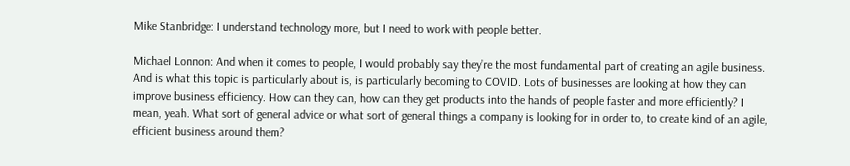Mike Stanbridge: I understand technology more, but I need to work with people better.

Michael Lonnon: And when it comes to people, I would probably say they’re the most fundamental part of creating an agile business. And is what this topic is particularly about is, is particularly becoming to COVID. Lots of businesses are looking at how they can improve business efficiency. How can they can, how can they get products into the hands of people faster and more efficiently? I mean, yeah. What sort of general advice or what sort of general things a company is looking for in order to, to create kind of an agile, efficient business around them?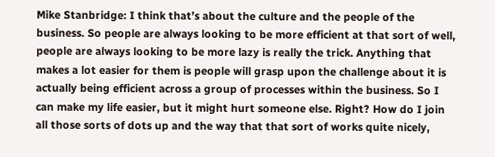Mike Stanbridge: I think that’s about the culture and the people of the business. So people are always looking to be more efficient at that sort of well, people are always looking to be more lazy is really the trick. Anything that makes a lot easier for them is people will grasp upon the challenge about it is actually being efficient across a group of processes within the business. So I can make my life easier, but it might hurt someone else. Right? How do I join all those sorts of dots up and the way that that sort of works quite nicely,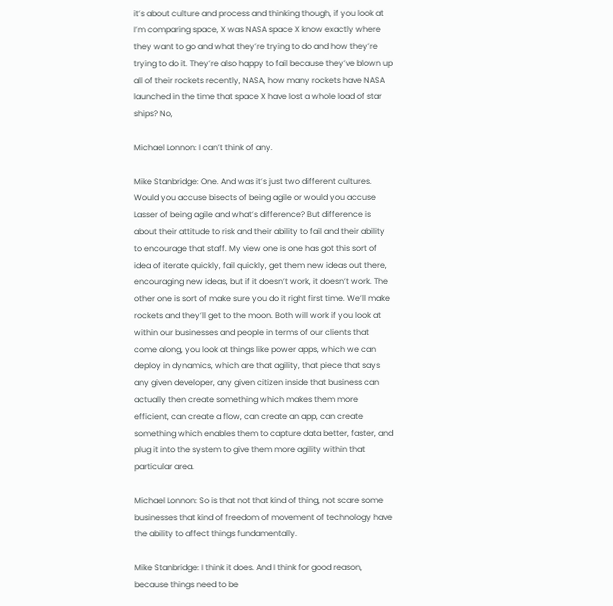it’s about culture and process and thinking though, if you look at I’m comparing space, X was NASA space X know exactly where they want to go and what they’re trying to do and how they’re trying to do it. They’re also happy to fail because they’ve blown up all of their rockets recently, NASA, how many rockets have NASA launched in the time that space X have lost a whole load of star ships? No,

Michael Lonnon: I can’t think of any.

Mike Stanbridge: One. And was it’s just two different cultures. Would you accuse bisects of being agile or would you accuse Lasser of being agile and what’s difference? But difference is about their attitude to risk and their ability to fail and their ability to encourage that staff. My view one is one has got this sort of idea of iterate quickly, fail quickly, get them new ideas out there, encouraging new ideas, but if it doesn’t work, it doesn’t work. The other one is sort of make sure you do it right first time. We’ll make rockets and they’ll get to the moon. Both will work if you look at within our businesses and people in terms of our clients that come along, you look at things like power apps, which we can deploy in dynamics, which are that agility, that piece that says any given developer, any given citizen inside that business can actually then create something which makes them more efficient, can create a flow, can create an app, can create something which enables them to capture data better, faster, and plug it into the system to give them more agility within that particular area.

Michael Lonnon: So is that not that kind of thing, not scare some businesses that kind of freedom of movement of technology have the ability to affect things fundamentally.

Mike Stanbridge: I think it does. And I think for good reason, because things need to be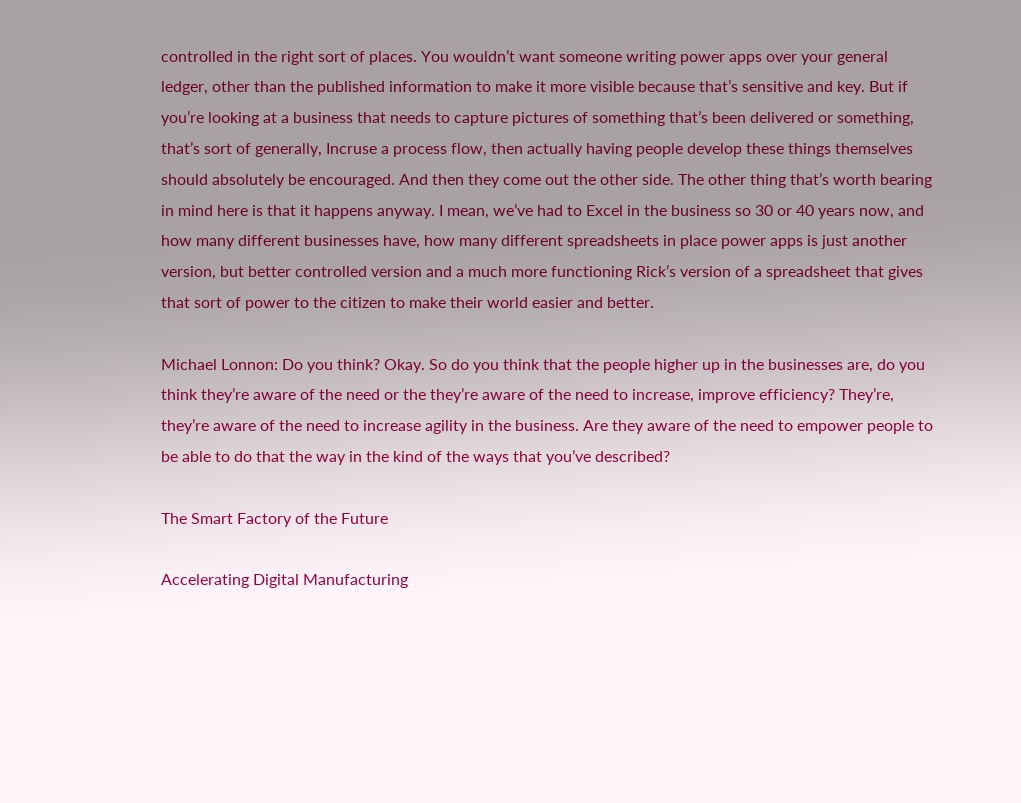controlled in the right sort of places. You wouldn’t want someone writing power apps over your general ledger, other than the published information to make it more visible because that’s sensitive and key. But if you’re looking at a business that needs to capture pictures of something that’s been delivered or something, that’s sort of generally, Incruse a process flow, then actually having people develop these things themselves should absolutely be encouraged. And then they come out the other side. The other thing that’s worth bearing in mind here is that it happens anyway. I mean, we’ve had to Excel in the business so 30 or 40 years now, and how many different businesses have, how many different spreadsheets in place power apps is just another version, but better controlled version and a much more functioning Rick’s version of a spreadsheet that gives that sort of power to the citizen to make their world easier and better.

Michael Lonnon: Do you think? Okay. So do you think that the people higher up in the businesses are, do you think they’re aware of the need or the they’re aware of the need to increase, improve efficiency? They’re, they’re aware of the need to increase agility in the business. Are they aware of the need to empower people to be able to do that the way in the kind of the ways that you’ve described?

The Smart Factory of the Future

Accelerating Digital Manufacturing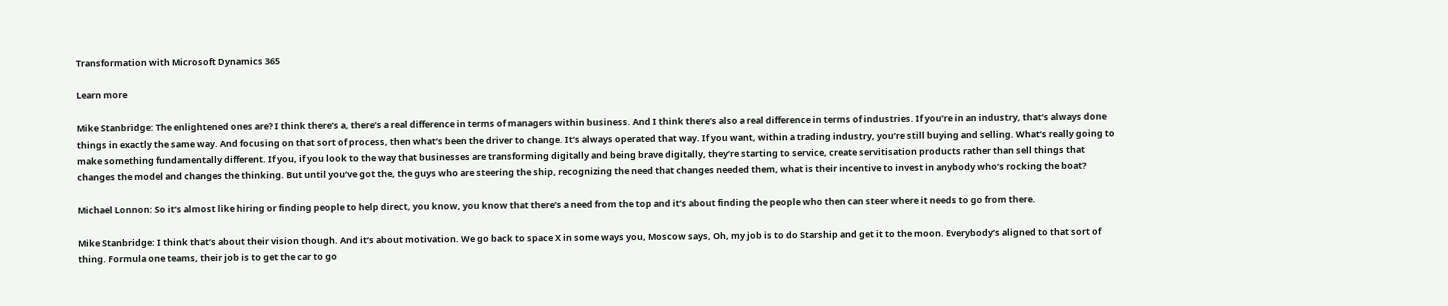Transformation with Microsoft Dynamics 365

Learn more

Mike Stanbridge: The enlightened ones are? I think there’s a, there’s a real difference in terms of managers within business. And I think there’s also a real difference in terms of industries. If you’re in an industry, that’s always done things in exactly the same way. And focusing on that sort of process, then what’s been the driver to change. It’s always operated that way. If you want, within a trading industry, you’re still buying and selling. What’s really going to make something fundamentally different. If you, if you look to the way that businesses are transforming digitally and being brave digitally, they’re starting to service, create servitisation products rather than sell things that changes the model and changes the thinking. But until you’ve got the, the guys who are steering the ship, recognizing the need that changes needed them, what is their incentive to invest in anybody who’s rocking the boat?

Michael Lonnon: So it’s almost like hiring or finding people to help direct, you know, you know that there’s a need from the top and it’s about finding the people who then can steer where it needs to go from there.

Mike Stanbridge: I think that’s about their vision though. And it’s about motivation. We go back to space X in some ways you, Moscow says, Oh, my job is to do Starship and get it to the moon. Everybody’s aligned to that sort of thing. Formula one teams, their job is to get the car to go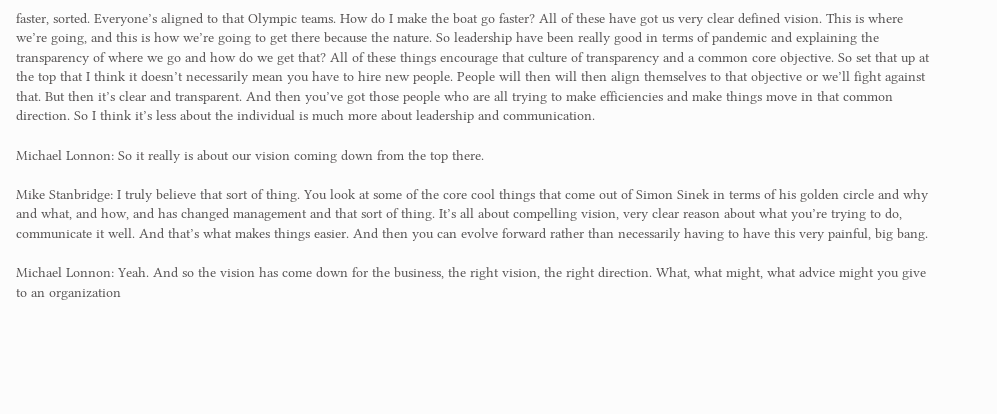faster, sorted. Everyone’s aligned to that Olympic teams. How do I make the boat go faster? All of these have got us very clear defined vision. This is where we’re going, and this is how we’re going to get there because the nature. So leadership have been really good in terms of pandemic and explaining the transparency of where we go and how do we get that? All of these things encourage that culture of transparency and a common core objective. So set that up at the top that I think it doesn’t necessarily mean you have to hire new people. People will then will then align themselves to that objective or we’ll fight against that. But then it’s clear and transparent. And then you’ve got those people who are all trying to make efficiencies and make things move in that common direction. So I think it’s less about the individual is much more about leadership and communication.

Michael Lonnon: So it really is about our vision coming down from the top there.

Mike Stanbridge: I truly believe that sort of thing. You look at some of the core cool things that come out of Simon Sinek in terms of his golden circle and why and what, and how, and has changed management and that sort of thing. It’s all about compelling vision, very clear reason about what you’re trying to do, communicate it well. And that’s what makes things easier. And then you can evolve forward rather than necessarily having to have this very painful, big bang.

Michael Lonnon: Yeah. And so the vision has come down for the business, the right vision, the right direction. What, what might, what advice might you give to an organization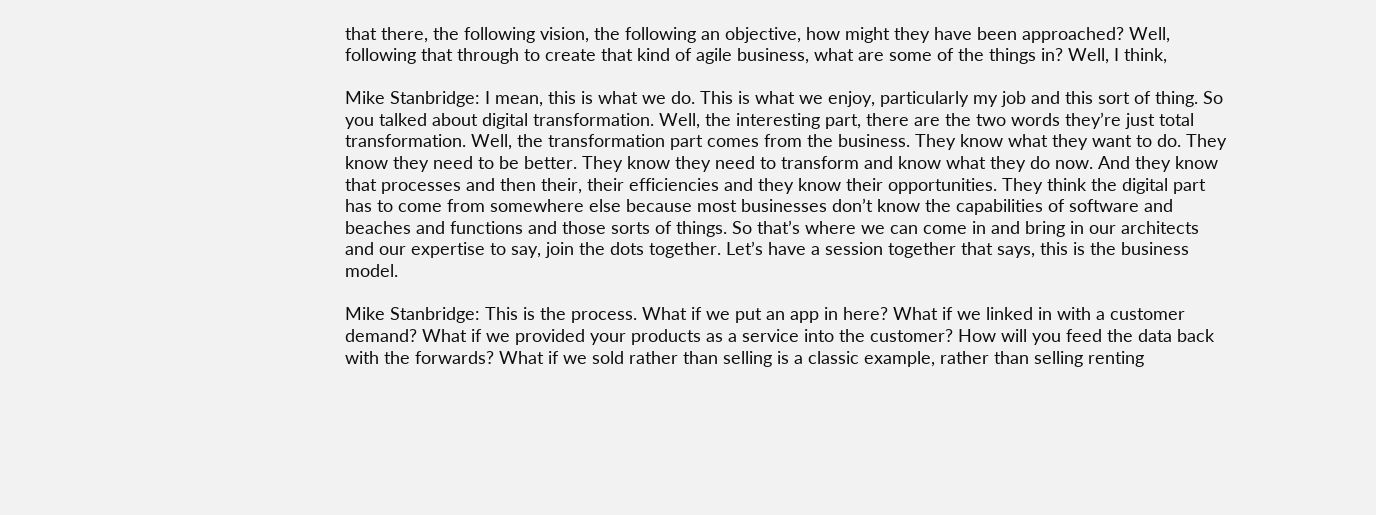that there, the following vision, the following an objective, how might they have been approached? Well, following that through to create that kind of agile business, what are some of the things in? Well, I think,

Mike Stanbridge: I mean, this is what we do. This is what we enjoy, particularly my job and this sort of thing. So you talked about digital transformation. Well, the interesting part, there are the two words they’re just total transformation. Well, the transformation part comes from the business. They know what they want to do. They know they need to be better. They know they need to transform and know what they do now. And they know that processes and then their, their efficiencies and they know their opportunities. They think the digital part has to come from somewhere else because most businesses don’t know the capabilities of software and beaches and functions and those sorts of things. So that’s where we can come in and bring in our architects and our expertise to say, join the dots together. Let’s have a session together that says, this is the business model.

Mike Stanbridge: This is the process. What if we put an app in here? What if we linked in with a customer demand? What if we provided your products as a service into the customer? How will you feed the data back with the forwards? What if we sold rather than selling is a classic example, rather than selling renting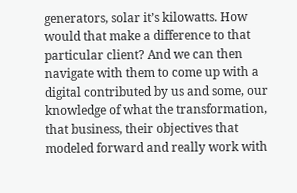generators, solar it’s kilowatts. How would that make a difference to that particular client? And we can then navigate with them to come up with a digital contributed by us and some, our knowledge of what the transformation, that business, their objectives that modeled forward and really work with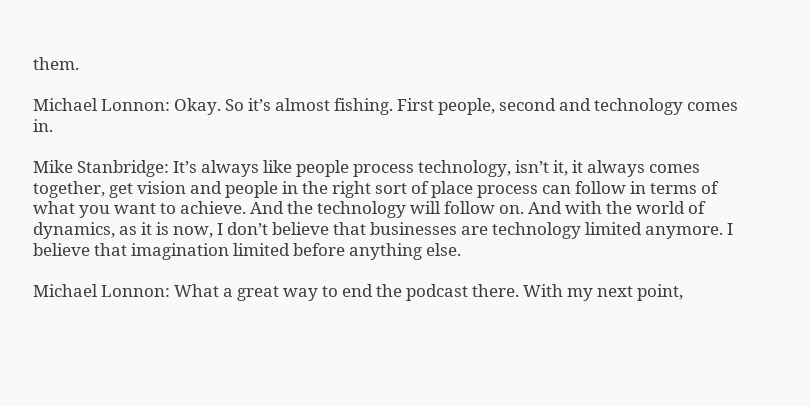them.

Michael Lonnon: Okay. So it’s almost fishing. First people, second and technology comes in.

Mike Stanbridge: It’s always like people process technology, isn’t it, it always comes together, get vision and people in the right sort of place process can follow in terms of what you want to achieve. And the technology will follow on. And with the world of dynamics, as it is now, I don’t believe that businesses are technology limited anymore. I believe that imagination limited before anything else.

Michael Lonnon: What a great way to end the podcast there. With my next point,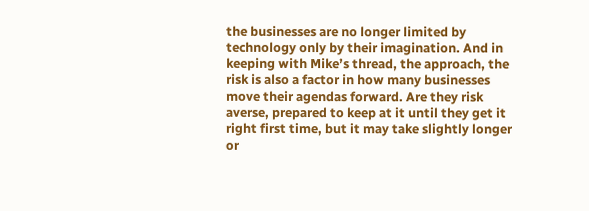the businesses are no longer limited by technology only by their imagination. And in keeping with Mike’s thread, the approach, the risk is also a factor in how many businesses move their agendas forward. Are they risk averse, prepared to keep at it until they get it right first time, but it may take slightly longer or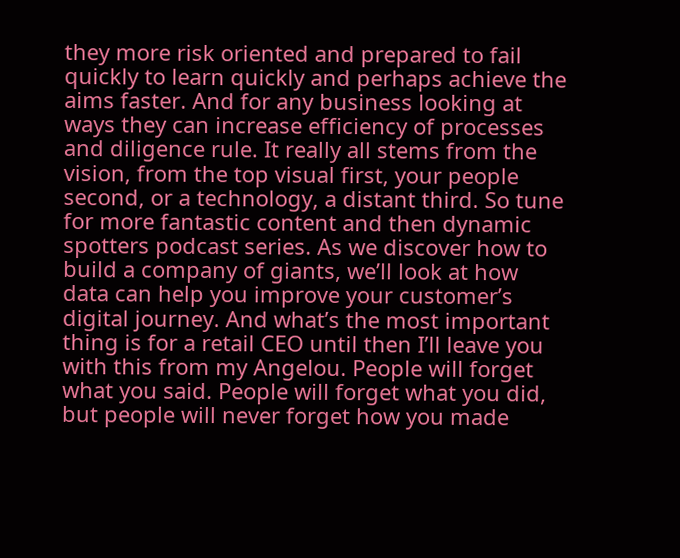they more risk oriented and prepared to fail quickly to learn quickly and perhaps achieve the aims faster. And for any business looking at ways they can increase efficiency of processes and diligence rule. It really all stems from the vision, from the top visual first, your people second, or a technology, a distant third. So tune for more fantastic content and then dynamic spotters podcast series. As we discover how to build a company of giants, we’ll look at how data can help you improve your customer’s digital journey. And what’s the most important thing is for a retail CEO until then I’ll leave you with this from my Angelou. People will forget what you said. People will forget what you did, but people will never forget how you made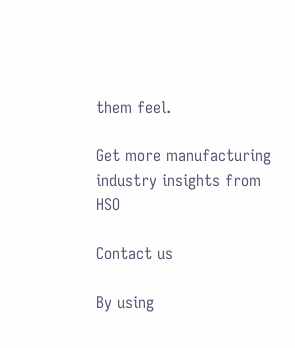them feel.

Get more manufacturing industry insights from HSO

Contact us

By using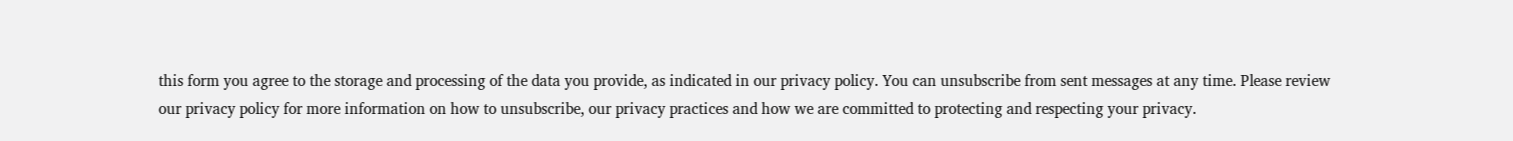this form you agree to the storage and processing of the data you provide, as indicated in our privacy policy. You can unsubscribe from sent messages at any time. Please review our privacy policy for more information on how to unsubscribe, our privacy practices and how we are committed to protecting and respecting your privacy.